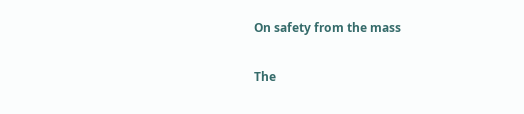On safety from the mass

The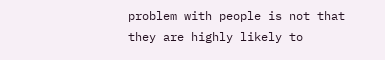problem with people is not that they are highly likely to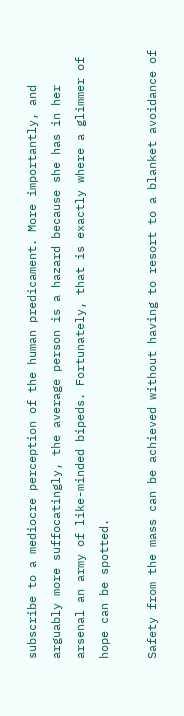subscribe to a mediocre perception of the human predicament. More importantly, and arguably more suffocatingly, the average person is a hazard because she has in her arsenal an army of like-minded bipeds. Fortunately, that is exactly where a glimmer of hope can be spotted.

Safety from the mass can be achieved without having to resort to a blanket avoidance of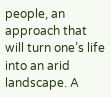people, an approach that will turn one’s life into an arid landscape. A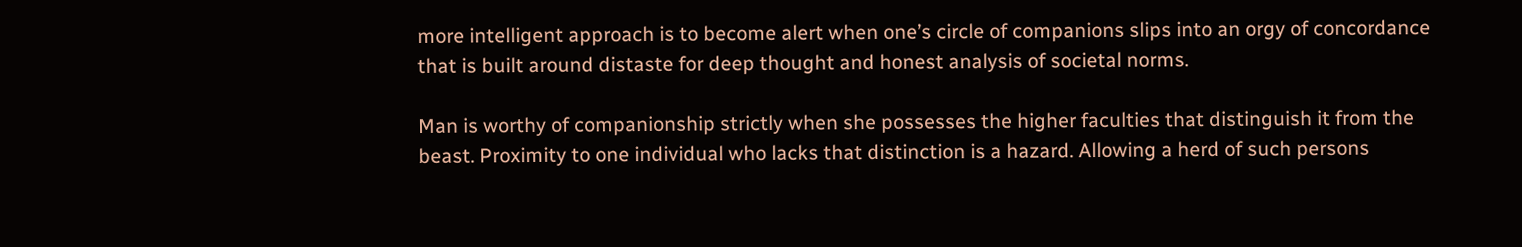more intelligent approach is to become alert when one’s circle of companions slips into an orgy of concordance that is built around distaste for deep thought and honest analysis of societal norms.

Man is worthy of companionship strictly when she possesses the higher faculties that distinguish it from the beast. Proximity to one individual who lacks that distinction is a hazard. Allowing a herd of such persons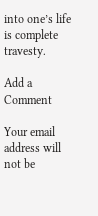into one’s life is complete travesty.

Add a Comment

Your email address will not be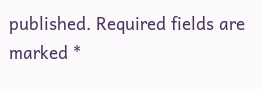published. Required fields are marked *